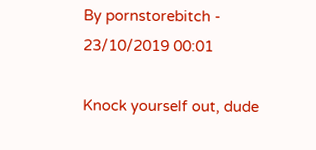By pornstorebitch - 23/10/2019 00:01

Knock yourself out, dude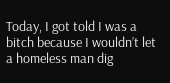Today, I got told I was a bitch because I wouldn’t let a homeless man dig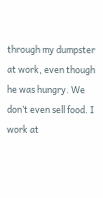through my dumpster at work, even though he was hungry. We don’t even sell food. I work at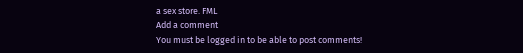a sex store. FML
Add a comment
You must be logged in to be able to post comments!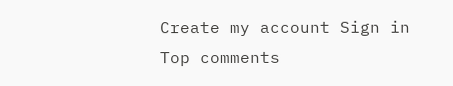Create my account Sign in
Top comments